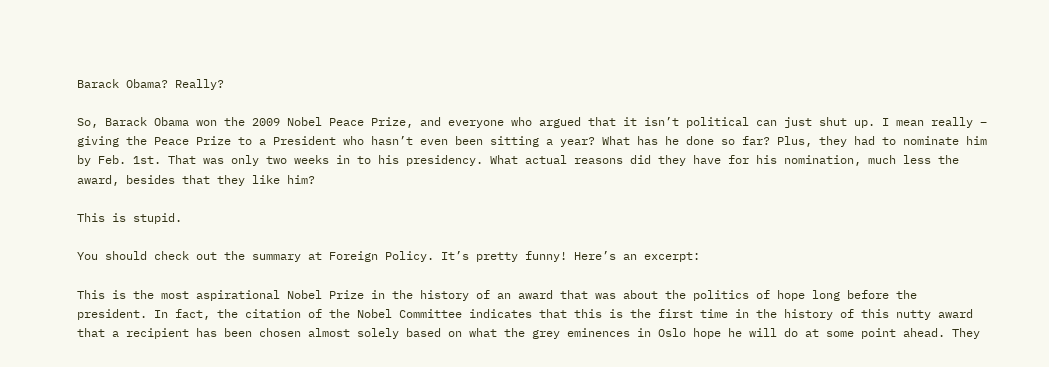Barack Obama? Really?

So, Barack Obama won the 2009 Nobel Peace Prize, and everyone who argued that it isn’t political can just shut up. I mean really – giving the Peace Prize to a President who hasn’t even been sitting a year? What has he done so far? Plus, they had to nominate him by Feb. 1st. That was only two weeks in to his presidency. What actual reasons did they have for his nomination, much less the award, besides that they like him?

This is stupid.

You should check out the summary at Foreign Policy. It’s pretty funny! Here’s an excerpt:

This is the most aspirational Nobel Prize in the history of an award that was about the politics of hope long before the president. In fact, the citation of the Nobel Committee indicates that this is the first time in the history of this nutty award that a recipient has been chosen almost solely based on what the grey eminences in Oslo hope he will do at some point ahead. They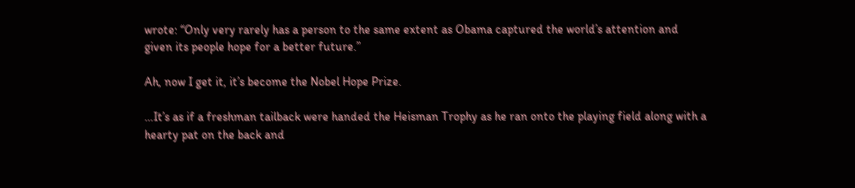wrote: “Only very rarely has a person to the same extent as Obama captured the world’s attention and given its people hope for a better future.”

Ah, now I get it, it’s become the Nobel Hope Prize.

…It’s as if a freshman tailback were handed the Heisman Trophy as he ran onto the playing field along with a hearty pat on the back and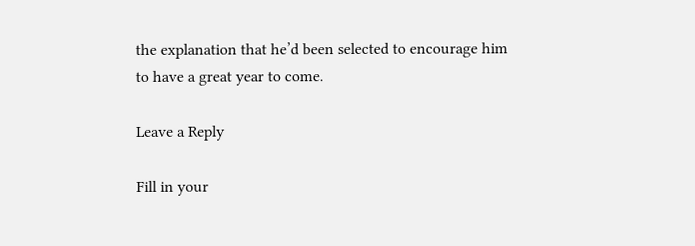the explanation that he’d been selected to encourage him to have a great year to come.

Leave a Reply

Fill in your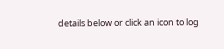details below or click an icon to log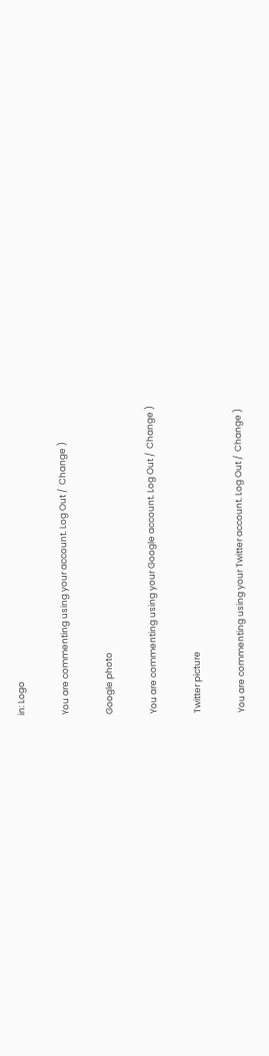in: Logo

You are commenting using your account. Log Out /  Change )

Google photo

You are commenting using your Google account. Log Out /  Change )

Twitter picture

You are commenting using your Twitter account. Log Out /  Change )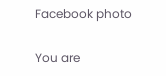Facebook photo

You are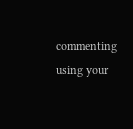commenting using your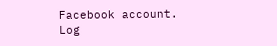Facebook account. Log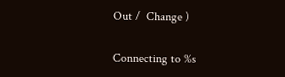Out /  Change )

Connecting to %s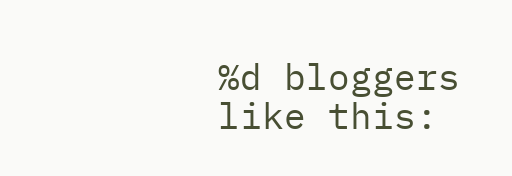%d bloggers like this: